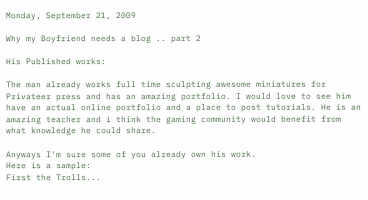Monday, September 21, 2009

Why my Boyfriend needs a blog .. part 2

His Published works:

The man already works full time sculpting awesome miniatures for Privateer press and has an amazing portfolio. I would love to see him have an actual online portfolio and a place to post tutorials. He is an amazing teacher and i think the gaming community would benefit from what knowledge he could share.

Anyways I'm sure some of you already own his work.
Here is a sample:
First the Trolls...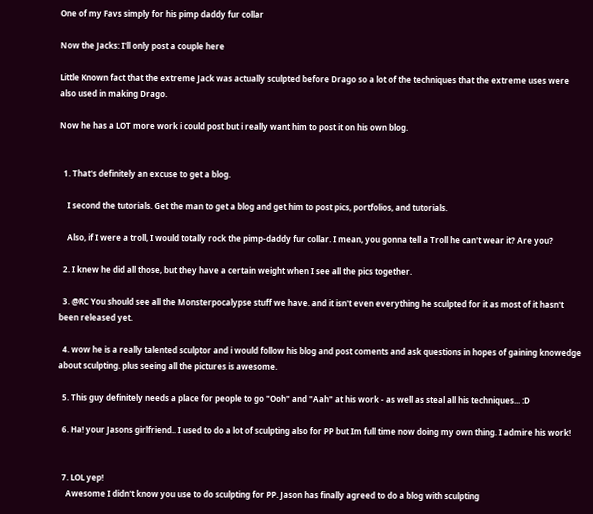One of my Favs simply for his pimp daddy fur collar

Now the Jacks: I'll only post a couple here

Little Known fact that the extreme Jack was actually sculpted before Drago so a lot of the techniques that the extreme uses were also used in making Drago.

Now he has a LOT more work i could post but i really want him to post it on his own blog.


  1. That's definitely an excuse to get a blog.

    I second the tutorials. Get the man to get a blog and get him to post pics, portfolios, and tutorials.

    Also, if I were a troll, I would totally rock the pimp-daddy fur collar. I mean, you gonna tell a Troll he can't wear it? Are you?

  2. I knew he did all those, but they have a certain weight when I see all the pics together.

  3. @RC You should see all the Monsterpocalypse stuff we have. and it isn't even everything he sculpted for it as most of it hasn't been released yet.

  4. wow he is a really talented sculptor and i would follow his blog and post coments and ask questions in hopes of gaining knowedge about sculpting. plus seeing all the pictures is awesome.

  5. This guy definitely needs a place for people to go "Ooh" and "Aah" at his work - as well as steal all his techniques... :D

  6. Ha! your Jasons girlfriend.. I used to do a lot of sculpting also for PP but Im full time now doing my own thing. I admire his work!


  7. LOL yep!
    Awesome I didn't know you use to do sculpting for PP. Jason has finally agreed to do a blog with sculpting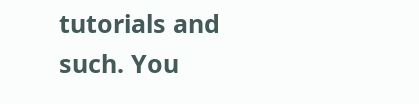tutorials and such. You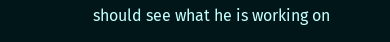should see what he is working on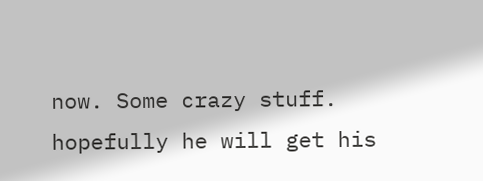now. Some crazy stuff. hopefully he will get his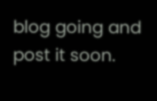blog going and post it soon.